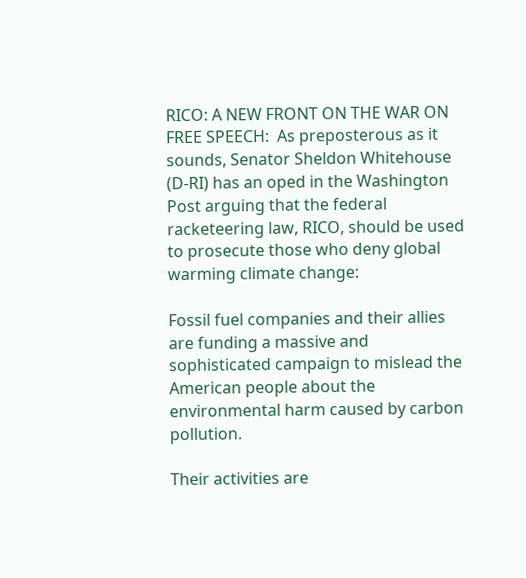RICO: A NEW FRONT ON THE WAR ON FREE SPEECH:  As preposterous as it sounds, Senator Sheldon Whitehouse (D-RI) has an oped in the Washington Post arguing that the federal racketeering law, RICO, should be used to prosecute those who deny global warming climate change:

Fossil fuel companies and their allies are funding a massive and sophisticated campaign to mislead the American people about the environmental harm caused by carbon pollution.

Their activities are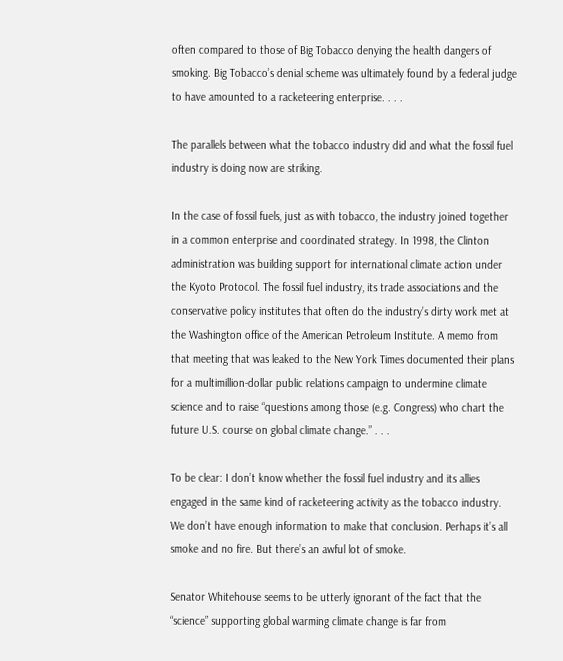often compared to those of Big Tobacco denying the health dangers of smoking. Big Tobacco’s denial scheme was ultimately found by a federal judge to have amounted to a racketeering enterprise. . . .

The parallels between what the tobacco industry did and what the fossil fuel industry is doing now are striking.

In the case of fossil fuels, just as with tobacco, the industry joined together in a common enterprise and coordinated strategy. In 1998, the Clinton administration was building support for international climate action under the Kyoto Protocol. The fossil fuel industry, its trade associations and the conservative policy institutes that often do the industry’s dirty work met at the Washington office of the American Petroleum Institute. A memo from that meeting that was leaked to the New York Times documented their plans for a multimillion-dollar public relations campaign to undermine climate science and to raise “questions among those (e.g. Congress) who chart the future U.S. course on global climate change.” . . .

To be clear: I don’t know whether the fossil fuel industry and its allies engaged in the same kind of racketeering activity as the tobacco industry. We don’t have enough information to make that conclusion. Perhaps it’s all smoke and no fire. But there’s an awful lot of smoke.

Senator Whitehouse seems to be utterly ignorant of the fact that the “science” supporting global warming climate change is far from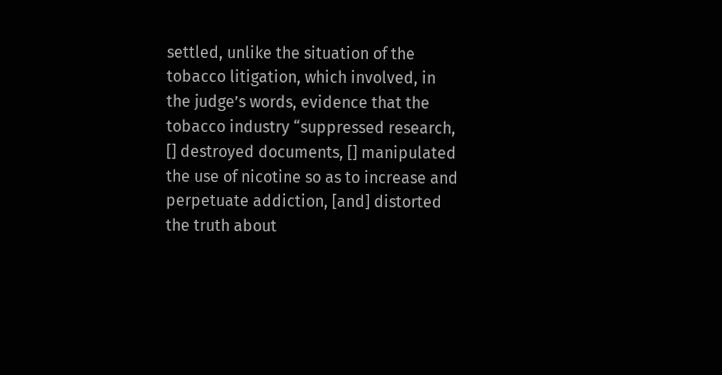settled, unlike the situation of the tobacco litigation, which involved, in the judge’s words, evidence that the tobacco industry “suppressed research, [] destroyed documents, [] manipulated the use of nicotine so as to increase and perpetuate addiction, [and] distorted the truth about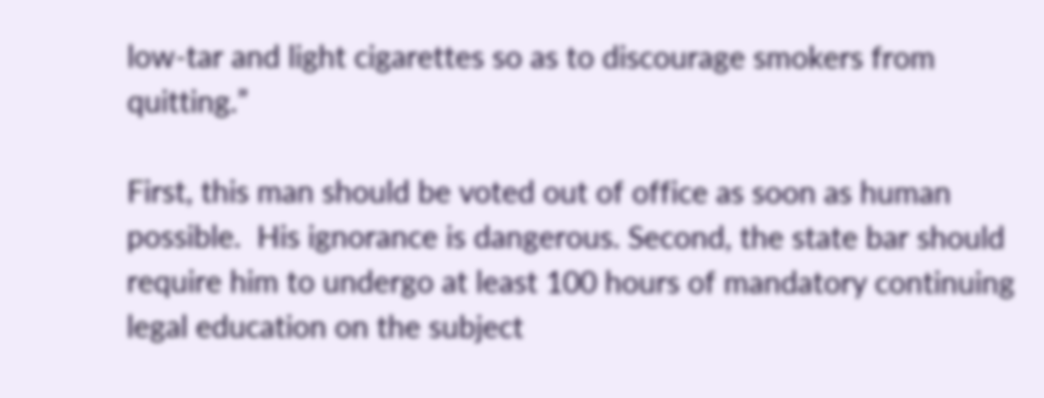low-tar and light cigarettes so as to discourage smokers from quitting.”

First, this man should be voted out of office as soon as human possible.  His ignorance is dangerous. Second, the state bar should require him to undergo at least 100 hours of mandatory continuing legal education on the subject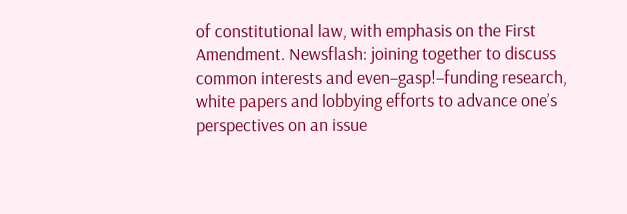of constitutional law, with emphasis on the First Amendment. Newsflash: joining together to discuss common interests and even–gasp!–funding research, white papers and lobbying efforts to advance one’s perspectives on an issue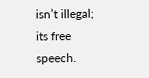isn’t illegal; its free speech.